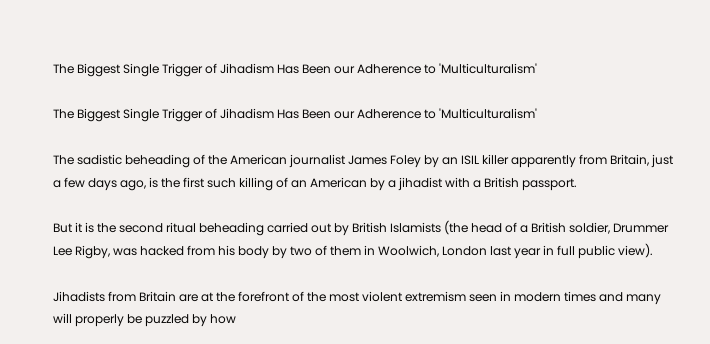The Biggest Single Trigger of Jihadism Has Been our Adherence to 'Multiculturalism'

The Biggest Single Trigger of Jihadism Has Been our Adherence to 'Multiculturalism'

The sadistic beheading of the American journalist James Foley by an ISIL killer apparently from Britain, just a few days ago, is the first such killing of an American by a jihadist with a British passport.

But it is the second ritual beheading carried out by British Islamists (the head of a British soldier, Drummer Lee Rigby, was hacked from his body by two of them in Woolwich, London last year in full public view).

Jihadists from Britain are at the forefront of the most violent extremism seen in modern times and many will properly be puzzled by how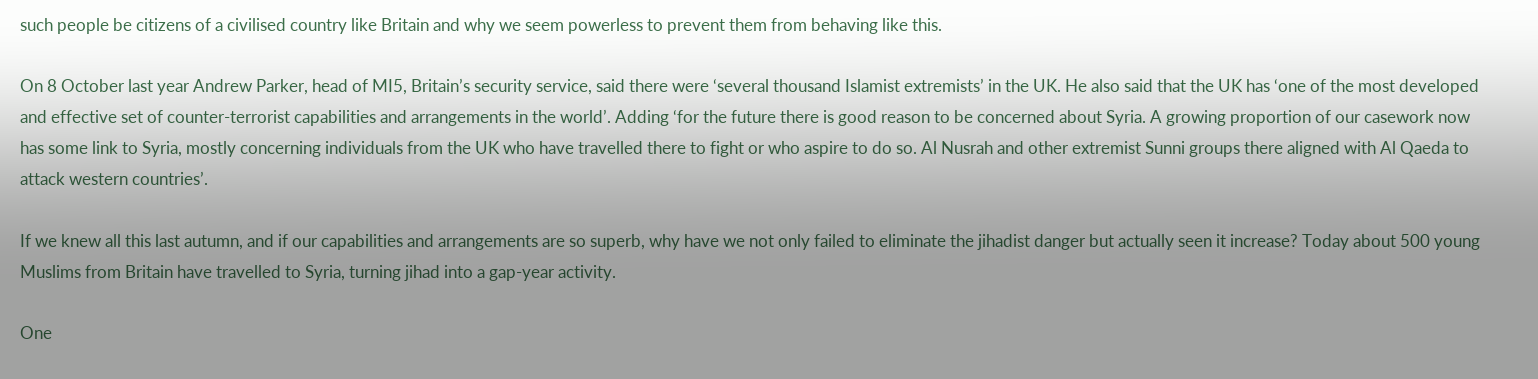such people be citizens of a civilised country like Britain and why we seem powerless to prevent them from behaving like this.

On 8 October last year Andrew Parker, head of MI5, Britain’s security service, said there were ‘several thousand Islamist extremists’ in the UK. He also said that the UK has ‘one of the most developed and effective set of counter-terrorist capabilities and arrangements in the world’. Adding ‘for the future there is good reason to be concerned about Syria. A growing proportion of our casework now has some link to Syria, mostly concerning individuals from the UK who have travelled there to fight or who aspire to do so. Al Nusrah and other extremist Sunni groups there aligned with Al Qaeda to attack western countries’.

If we knew all this last autumn, and if our capabilities and arrangements are so superb, why have we not only failed to eliminate the jihadist danger but actually seen it increase? Today about 500 young Muslims from Britain have travelled to Syria, turning jihad into a gap-year activity.

One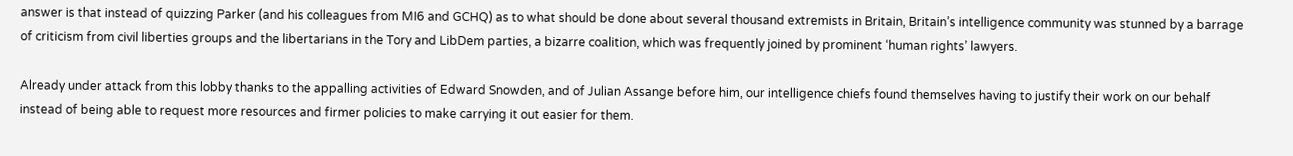answer is that instead of quizzing Parker (and his colleagues from MI6 and GCHQ) as to what should be done about several thousand extremists in Britain, Britain’s intelligence community was stunned by a barrage of criticism from civil liberties groups and the libertarians in the Tory and LibDem parties, a bizarre coalition, which was frequently joined by prominent ‘human rights’ lawyers.

Already under attack from this lobby thanks to the appalling activities of Edward Snowden, and of Julian Assange before him, our intelligence chiefs found themselves having to justify their work on our behalf instead of being able to request more resources and firmer policies to make carrying it out easier for them.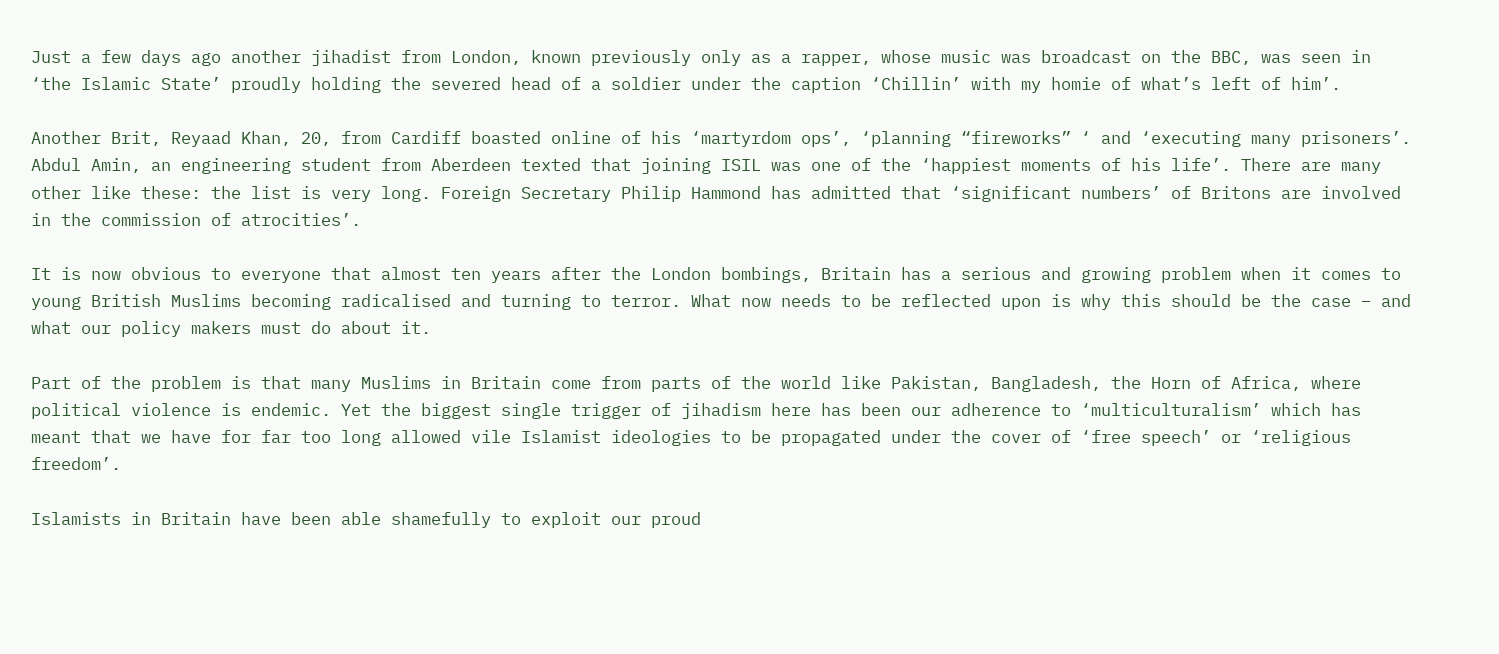Just a few days ago another jihadist from London, known previously only as a rapper, whose music was broadcast on the BBC, was seen in ‘the Islamic State’ proudly holding the severed head of a soldier under the caption ‘Chillin’ with my homie of what’s left of him’.

Another Brit, Reyaad Khan, 20, from Cardiff boasted online of his ‘martyrdom ops’, ‘planning “fireworks” ‘ and ‘executing many prisoners’. Abdul Amin, an engineering student from Aberdeen texted that joining ISIL was one of the ‘happiest moments of his life’. There are many other like these: the list is very long. Foreign Secretary Philip Hammond has admitted that ‘significant numbers’ of Britons are involved in the commission of atrocities’.

It is now obvious to everyone that almost ten years after the London bombings, Britain has a serious and growing problem when it comes to young British Muslims becoming radicalised and turning to terror. What now needs to be reflected upon is why this should be the case – and what our policy makers must do about it.

Part of the problem is that many Muslims in Britain come from parts of the world like Pakistan, Bangladesh, the Horn of Africa, where political violence is endemic. Yet the biggest single trigger of jihadism here has been our adherence to ‘multiculturalism’ which has meant that we have for far too long allowed vile Islamist ideologies to be propagated under the cover of ‘free speech’ or ‘religious freedom’.

Islamists in Britain have been able shamefully to exploit our proud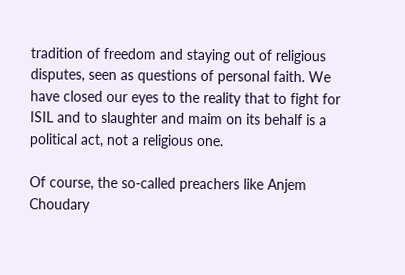tradition of freedom and staying out of religious disputes, seen as questions of personal faith. We have closed our eyes to the reality that to fight for ISIL and to slaughter and maim on its behalf is a political act, not a religious one.

Of course, the so-called preachers like Anjem Choudary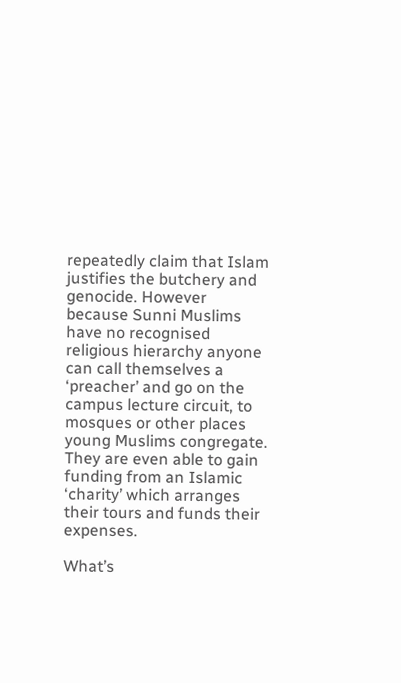repeatedly claim that Islam justifies the butchery and genocide. However because Sunni Muslims have no recognised religious hierarchy anyone can call themselves a ‘preacher’ and go on the campus lecture circuit, to mosques or other places young Muslims congregate. They are even able to gain funding from an Islamic ‘charity’ which arranges their tours and funds their expenses.

What’s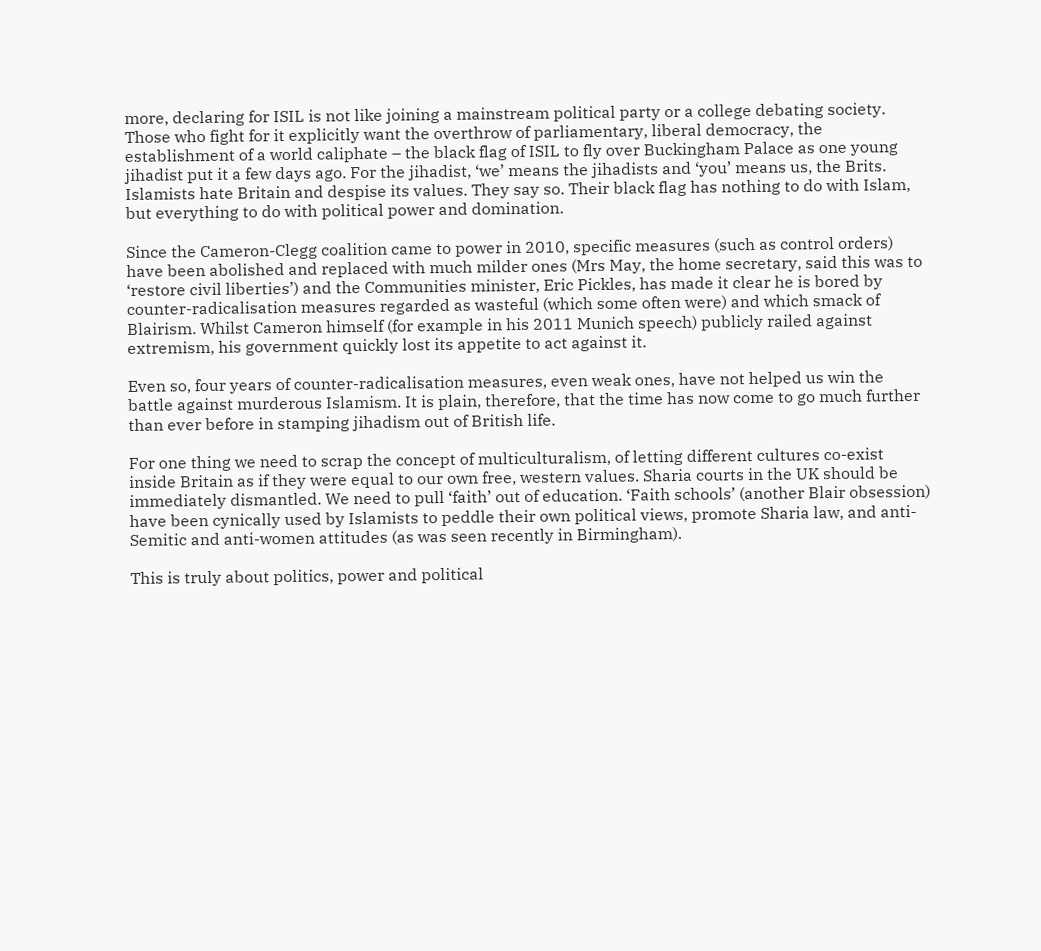more, declaring for ISIL is not like joining a mainstream political party or a college debating society. Those who fight for it explicitly want the overthrow of parliamentary, liberal democracy, the establishment of a world caliphate – the black flag of ISIL to fly over Buckingham Palace as one young jihadist put it a few days ago. For the jihadist, ‘we’ means the jihadists and ‘you’ means us, the Brits. Islamists hate Britain and despise its values. They say so. Their black flag has nothing to do with Islam, but everything to do with political power and domination.

Since the Cameron-Clegg coalition came to power in 2010, specific measures (such as control orders) have been abolished and replaced with much milder ones (Mrs May, the home secretary, said this was to ‘restore civil liberties’) and the Communities minister, Eric Pickles, has made it clear he is bored by counter-radicalisation measures regarded as wasteful (which some often were) and which smack of Blairism. Whilst Cameron himself (for example in his 2011 Munich speech) publicly railed against extremism, his government quickly lost its appetite to act against it.

Even so, four years of counter-radicalisation measures, even weak ones, have not helped us win the battle against murderous Islamism. It is plain, therefore, that the time has now come to go much further than ever before in stamping jihadism out of British life.

For one thing we need to scrap the concept of multiculturalism, of letting different cultures co-exist inside Britain as if they were equal to our own free, western values. Sharia courts in the UK should be immediately dismantled. We need to pull ‘faith’ out of education. ‘Faith schools’ (another Blair obsession) have been cynically used by Islamists to peddle their own political views, promote Sharia law, and anti-Semitic and anti-women attitudes (as was seen recently in Birmingham).

This is truly about politics, power and political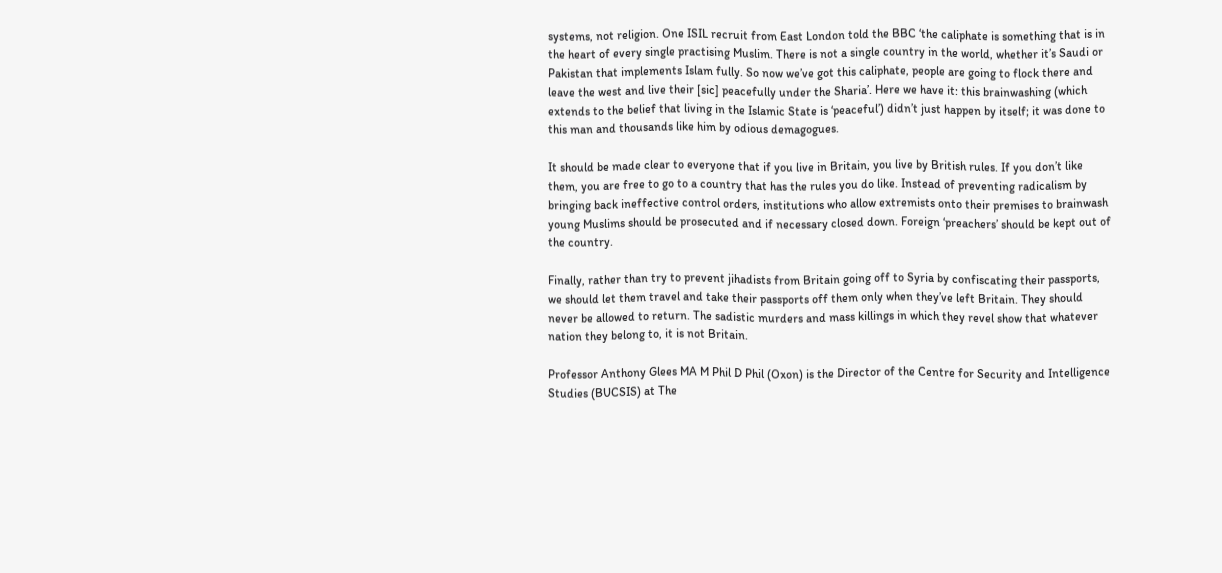systems, not religion. One ISIL recruit from East London told the BBC ‘the caliphate is something that is in the heart of every single practising Muslim. There is not a single country in the world, whether it’s Saudi or Pakistan that implements Islam fully. So now we’ve got this caliphate, people are going to flock there and leave the west and live their [sic] peacefully under the Sharia’. Here we have it: this brainwashing (which extends to the belief that living in the Islamic State is ‘peaceful’) didn’t just happen by itself; it was done to this man and thousands like him by odious demagogues.

It should be made clear to everyone that if you live in Britain, you live by British rules. If you don’t like them, you are free to go to a country that has the rules you do like. Instead of preventing radicalism by bringing back ineffective control orders, institutions who allow extremists onto their premises to brainwash young Muslims should be prosecuted and if necessary closed down. Foreign ‘preachers’ should be kept out of the country.

Finally, rather than try to prevent jihadists from Britain going off to Syria by confiscating their passports, we should let them travel and take their passports off them only when they’ve left Britain. They should never be allowed to return. The sadistic murders and mass killings in which they revel show that whatever nation they belong to, it is not Britain.

Professor Anthony Glees MA M Phil D Phil (Oxon) is the Director of the Centre for Security and Intelligence Studies (BUCSIS) at The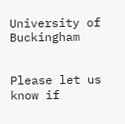University of Buckingham


Please let us know if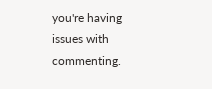you're having issues with commenting.